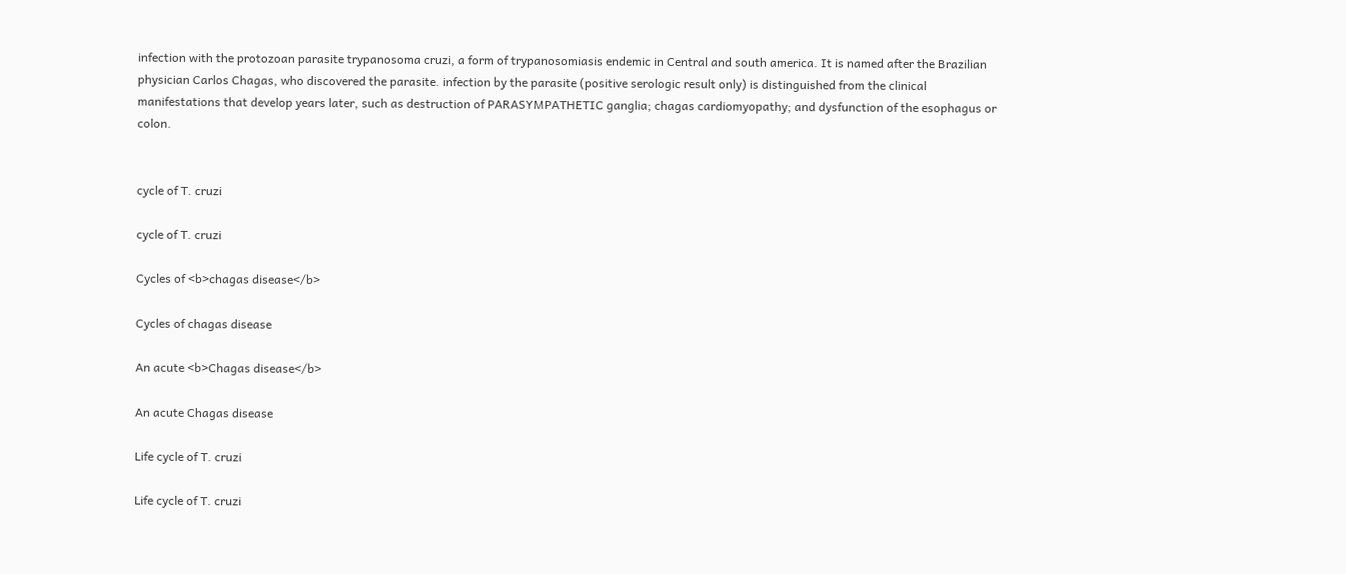infection with the protozoan parasite trypanosoma cruzi, a form of trypanosomiasis endemic in Central and south america. It is named after the Brazilian physician Carlos Chagas, who discovered the parasite. infection by the parasite (positive serologic result only) is distinguished from the clinical manifestations that develop years later, such as destruction of PARASYMPATHETIC ganglia; chagas cardiomyopathy; and dysfunction of the esophagus or colon.


cycle of T. cruzi

cycle of T. cruzi

Cycles of <b>chagas disease</b>

Cycles of chagas disease

An acute <b>Chagas disease</b>

An acute Chagas disease

Life cycle of T. cruzi

Life cycle of T. cruzi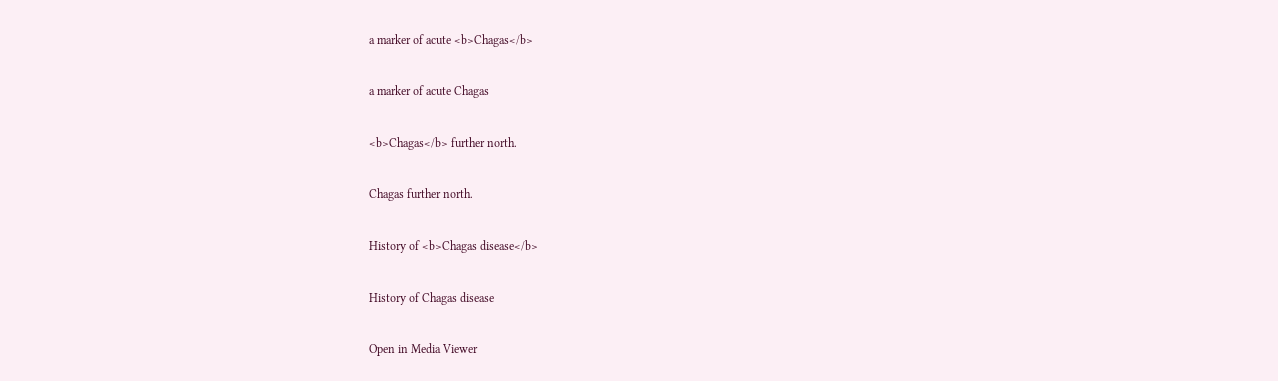a marker of acute <b>Chagas</b>

a marker of acute Chagas

<b>Chagas</b> further north.

Chagas further north.

History of <b>Chagas disease</b>

History of Chagas disease

Open in Media Viewer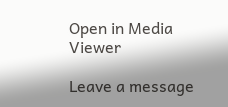Open in Media Viewer

Leave a message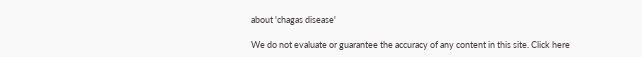about 'chagas disease'

We do not evaluate or guarantee the accuracy of any content in this site. Click here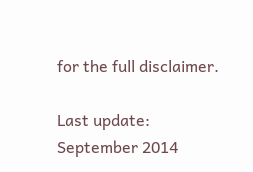for the full disclaimer.

Last update: September 2014